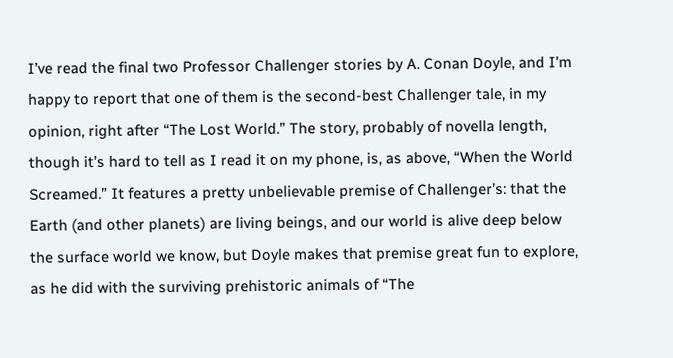I’ve read the final two Professor Challenger stories by A. Conan Doyle, and I’m happy to report that one of them is the second-best Challenger tale, in my opinion, right after “The Lost World.” The story, probably of novella length, though it’s hard to tell as I read it on my phone, is, as above, “When the World Screamed.” It features a pretty unbelievable premise of Challenger’s: that the Earth (and other planets) are living beings, and our world is alive deep below the surface world we know, but Doyle makes that premise great fun to explore, as he did with the surviving prehistoric animals of “The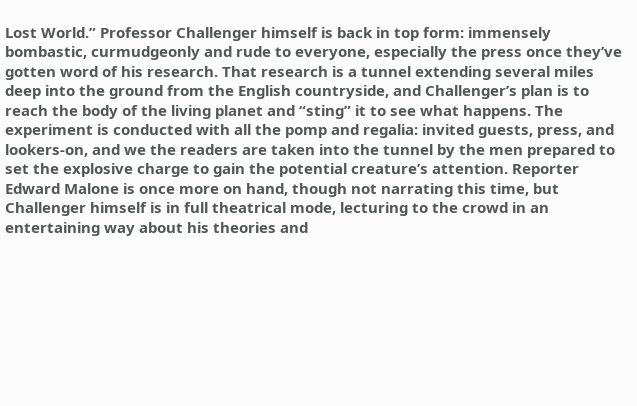Lost World.” Professor Challenger himself is back in top form: immensely bombastic, curmudgeonly and rude to everyone, especially the press once they’ve gotten word of his research. That research is a tunnel extending several miles deep into the ground from the English countryside, and Challenger’s plan is to reach the body of the living planet and “sting” it to see what happens. The experiment is conducted with all the pomp and regalia: invited guests, press, and lookers-on, and we the readers are taken into the tunnel by the men prepared to set the explosive charge to gain the potential creature’s attention. Reporter Edward Malone is once more on hand, though not narrating this time, but Challenger himself is in full theatrical mode, lecturing to the crowd in an entertaining way about his theories and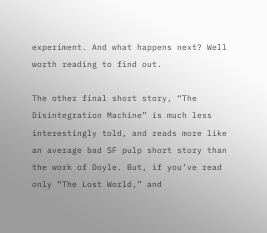experiment. And what happens next? Well worth reading to find out.

The other final short story, “The Disintegration Machine” is much less interestingly told, and reads more like an average bad SF pulp short story than the work of Doyle. But, if you’ve read only “The Lost World,” and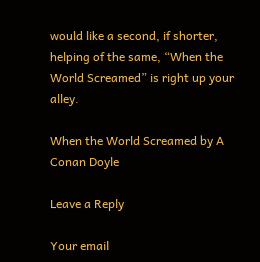would like a second, if shorter, helping of the same, “When the World Screamed” is right up your alley.

When the World Screamed by A Conan Doyle

Leave a Reply

Your email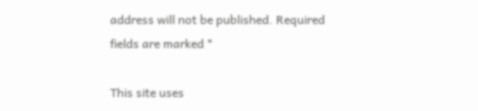address will not be published. Required fields are marked *

This site uses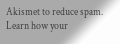Akismet to reduce spam. Learn how your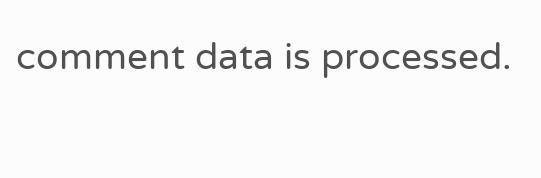comment data is processed.